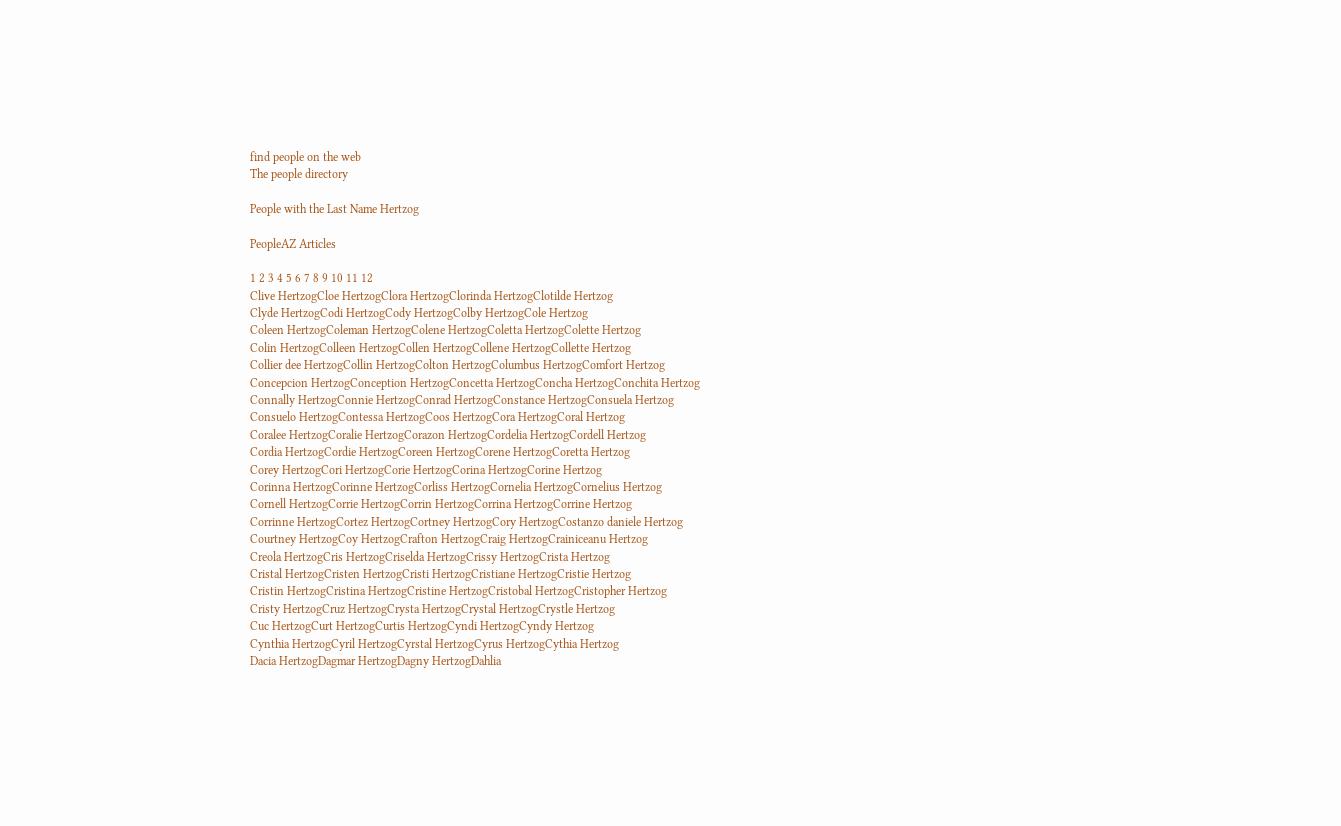find people on the web
The people directory

People with the Last Name Hertzog

PeopleAZ Articles

1 2 3 4 5 6 7 8 9 10 11 12
Clive HertzogCloe HertzogClora HertzogClorinda HertzogClotilde Hertzog
Clyde HertzogCodi HertzogCody HertzogColby HertzogCole Hertzog
Coleen HertzogColeman HertzogColene HertzogColetta HertzogColette Hertzog
Colin HertzogColleen HertzogCollen HertzogCollene HertzogCollette Hertzog
Collier dee HertzogCollin HertzogColton HertzogColumbus HertzogComfort Hertzog
Concepcion HertzogConception HertzogConcetta HertzogConcha HertzogConchita Hertzog
Connally HertzogConnie HertzogConrad HertzogConstance HertzogConsuela Hertzog
Consuelo HertzogContessa HertzogCoos HertzogCora HertzogCoral Hertzog
Coralee HertzogCoralie HertzogCorazon HertzogCordelia HertzogCordell Hertzog
Cordia HertzogCordie HertzogCoreen HertzogCorene HertzogCoretta Hertzog
Corey HertzogCori HertzogCorie HertzogCorina HertzogCorine Hertzog
Corinna HertzogCorinne HertzogCorliss HertzogCornelia HertzogCornelius Hertzog
Cornell HertzogCorrie HertzogCorrin HertzogCorrina HertzogCorrine Hertzog
Corrinne HertzogCortez HertzogCortney HertzogCory HertzogCostanzo daniele Hertzog
Courtney HertzogCoy HertzogCrafton HertzogCraig HertzogCrainiceanu Hertzog
Creola HertzogCris HertzogCriselda HertzogCrissy HertzogCrista Hertzog
Cristal HertzogCristen HertzogCristi HertzogCristiane HertzogCristie Hertzog
Cristin HertzogCristina HertzogCristine HertzogCristobal HertzogCristopher Hertzog
Cristy HertzogCruz HertzogCrysta HertzogCrystal HertzogCrystle Hertzog
Cuc HertzogCurt HertzogCurtis HertzogCyndi HertzogCyndy Hertzog
Cynthia HertzogCyril HertzogCyrstal HertzogCyrus HertzogCythia Hertzog
Dacia HertzogDagmar HertzogDagny HertzogDahlia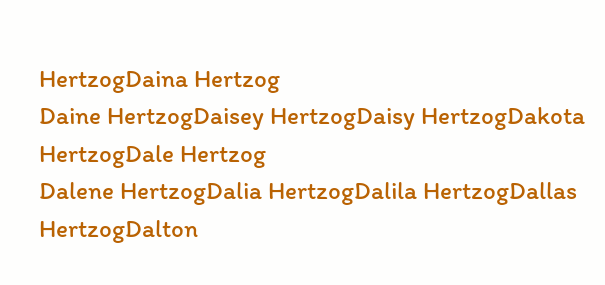HertzogDaina Hertzog
Daine HertzogDaisey HertzogDaisy HertzogDakota HertzogDale Hertzog
Dalene HertzogDalia HertzogDalila HertzogDallas HertzogDalton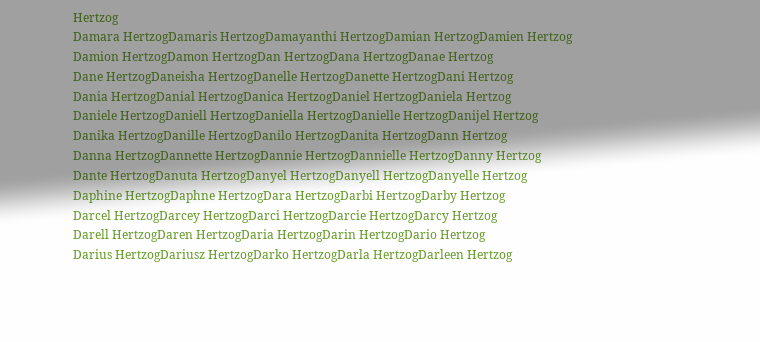Hertzog
Damara HertzogDamaris HertzogDamayanthi HertzogDamian HertzogDamien Hertzog
Damion HertzogDamon HertzogDan HertzogDana HertzogDanae Hertzog
Dane HertzogDaneisha HertzogDanelle HertzogDanette HertzogDani Hertzog
Dania HertzogDanial HertzogDanica HertzogDaniel HertzogDaniela Hertzog
Daniele HertzogDaniell HertzogDaniella HertzogDanielle HertzogDanijel Hertzog
Danika HertzogDanille HertzogDanilo HertzogDanita HertzogDann Hertzog
Danna HertzogDannette HertzogDannie HertzogDannielle HertzogDanny Hertzog
Dante HertzogDanuta HertzogDanyel HertzogDanyell HertzogDanyelle Hertzog
Daphine HertzogDaphne HertzogDara HertzogDarbi HertzogDarby Hertzog
Darcel HertzogDarcey HertzogDarci HertzogDarcie HertzogDarcy Hertzog
Darell HertzogDaren HertzogDaria HertzogDarin HertzogDario Hertzog
Darius HertzogDariusz HertzogDarko HertzogDarla HertzogDarleen Hertzog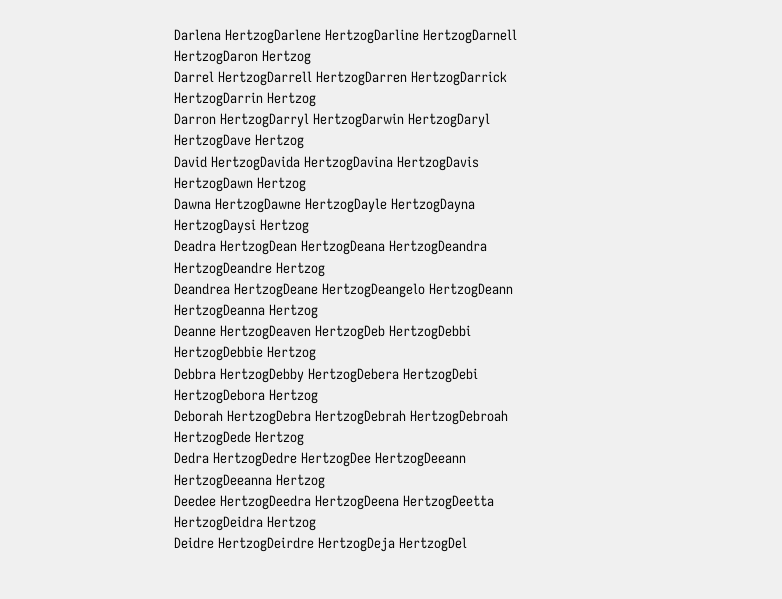Darlena HertzogDarlene HertzogDarline HertzogDarnell HertzogDaron Hertzog
Darrel HertzogDarrell HertzogDarren HertzogDarrick HertzogDarrin Hertzog
Darron HertzogDarryl HertzogDarwin HertzogDaryl HertzogDave Hertzog
David HertzogDavida HertzogDavina HertzogDavis HertzogDawn Hertzog
Dawna HertzogDawne HertzogDayle HertzogDayna HertzogDaysi Hertzog
Deadra HertzogDean HertzogDeana HertzogDeandra HertzogDeandre Hertzog
Deandrea HertzogDeane HertzogDeangelo HertzogDeann HertzogDeanna Hertzog
Deanne HertzogDeaven HertzogDeb HertzogDebbi HertzogDebbie Hertzog
Debbra HertzogDebby HertzogDebera HertzogDebi HertzogDebora Hertzog
Deborah HertzogDebra HertzogDebrah HertzogDebroah HertzogDede Hertzog
Dedra HertzogDedre HertzogDee HertzogDeeann HertzogDeeanna Hertzog
Deedee HertzogDeedra HertzogDeena HertzogDeetta HertzogDeidra Hertzog
Deidre HertzogDeirdre HertzogDeja HertzogDel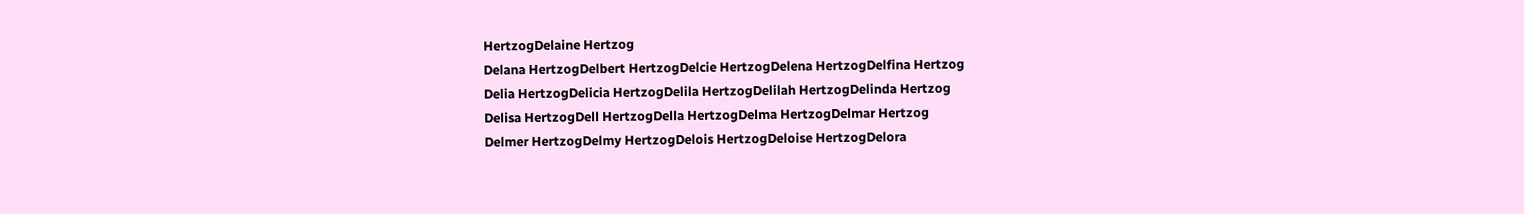HertzogDelaine Hertzog
Delana HertzogDelbert HertzogDelcie HertzogDelena HertzogDelfina Hertzog
Delia HertzogDelicia HertzogDelila HertzogDelilah HertzogDelinda Hertzog
Delisa HertzogDell HertzogDella HertzogDelma HertzogDelmar Hertzog
Delmer HertzogDelmy HertzogDelois HertzogDeloise HertzogDelora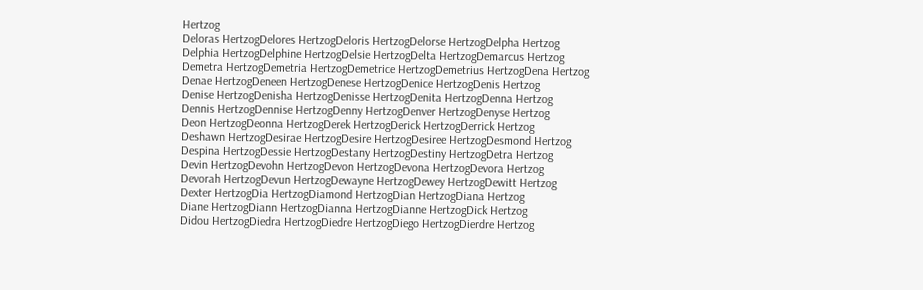Hertzog
Deloras HertzogDelores HertzogDeloris HertzogDelorse HertzogDelpha Hertzog
Delphia HertzogDelphine HertzogDelsie HertzogDelta HertzogDemarcus Hertzog
Demetra HertzogDemetria HertzogDemetrice HertzogDemetrius HertzogDena Hertzog
Denae HertzogDeneen HertzogDenese HertzogDenice HertzogDenis Hertzog
Denise HertzogDenisha HertzogDenisse HertzogDenita HertzogDenna Hertzog
Dennis HertzogDennise HertzogDenny HertzogDenver HertzogDenyse Hertzog
Deon HertzogDeonna HertzogDerek HertzogDerick HertzogDerrick Hertzog
Deshawn HertzogDesirae HertzogDesire HertzogDesiree HertzogDesmond Hertzog
Despina HertzogDessie HertzogDestany HertzogDestiny HertzogDetra Hertzog
Devin HertzogDevohn HertzogDevon HertzogDevona HertzogDevora Hertzog
Devorah HertzogDevun HertzogDewayne HertzogDewey HertzogDewitt Hertzog
Dexter HertzogDia HertzogDiamond HertzogDian HertzogDiana Hertzog
Diane HertzogDiann HertzogDianna HertzogDianne HertzogDick Hertzog
Didou HertzogDiedra HertzogDiedre HertzogDiego HertzogDierdre Hertzog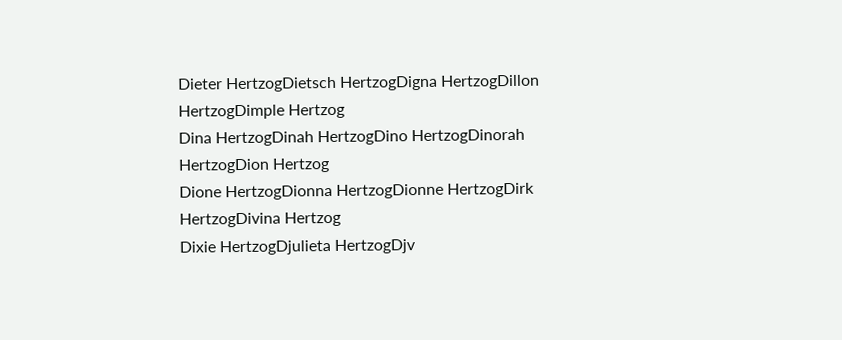Dieter HertzogDietsch HertzogDigna HertzogDillon HertzogDimple Hertzog
Dina HertzogDinah HertzogDino HertzogDinorah HertzogDion Hertzog
Dione HertzogDionna HertzogDionne HertzogDirk HertzogDivina Hertzog
Dixie HertzogDjulieta HertzogDjv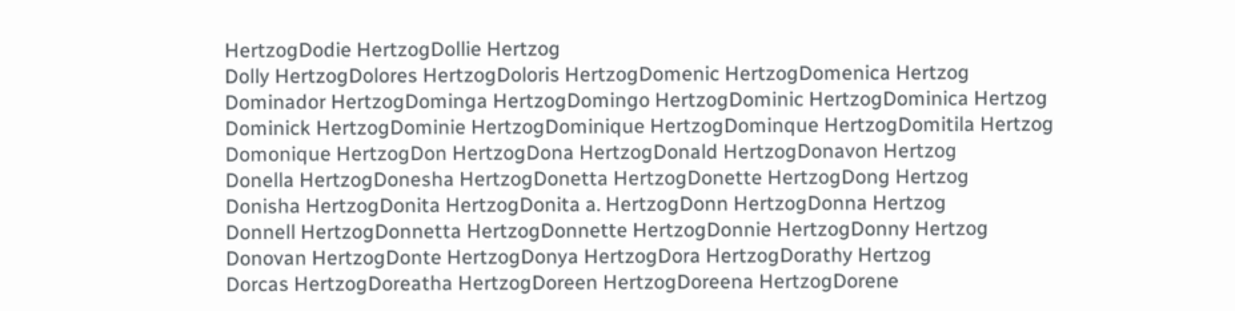HertzogDodie HertzogDollie Hertzog
Dolly HertzogDolores HertzogDoloris HertzogDomenic HertzogDomenica Hertzog
Dominador HertzogDominga HertzogDomingo HertzogDominic HertzogDominica Hertzog
Dominick HertzogDominie HertzogDominique HertzogDominque HertzogDomitila Hertzog
Domonique HertzogDon HertzogDona HertzogDonald HertzogDonavon Hertzog
Donella HertzogDonesha HertzogDonetta HertzogDonette HertzogDong Hertzog
Donisha HertzogDonita HertzogDonita a. HertzogDonn HertzogDonna Hertzog
Donnell HertzogDonnetta HertzogDonnette HertzogDonnie HertzogDonny Hertzog
Donovan HertzogDonte HertzogDonya HertzogDora HertzogDorathy Hertzog
Dorcas HertzogDoreatha HertzogDoreen HertzogDoreena HertzogDorene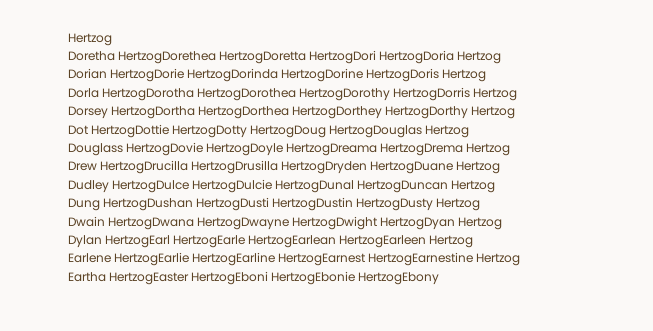Hertzog
Doretha HertzogDorethea HertzogDoretta HertzogDori HertzogDoria Hertzog
Dorian HertzogDorie HertzogDorinda HertzogDorine HertzogDoris Hertzog
Dorla HertzogDorotha HertzogDorothea HertzogDorothy HertzogDorris Hertzog
Dorsey HertzogDortha HertzogDorthea HertzogDorthey HertzogDorthy Hertzog
Dot HertzogDottie HertzogDotty HertzogDoug HertzogDouglas Hertzog
Douglass HertzogDovie HertzogDoyle HertzogDreama HertzogDrema Hertzog
Drew HertzogDrucilla HertzogDrusilla HertzogDryden HertzogDuane Hertzog
Dudley HertzogDulce HertzogDulcie HertzogDunal HertzogDuncan Hertzog
Dung HertzogDushan HertzogDusti HertzogDustin HertzogDusty Hertzog
Dwain HertzogDwana HertzogDwayne HertzogDwight HertzogDyan Hertzog
Dylan HertzogEarl HertzogEarle HertzogEarlean HertzogEarleen Hertzog
Earlene HertzogEarlie HertzogEarline HertzogEarnest HertzogEarnestine Hertzog
Eartha HertzogEaster HertzogEboni HertzogEbonie HertzogEbony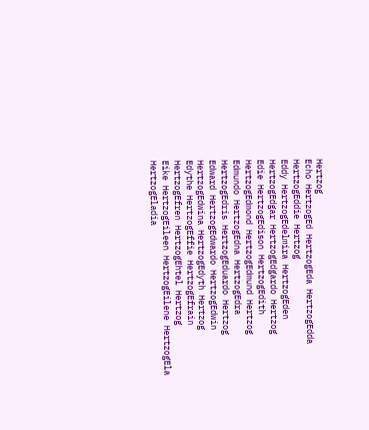Hertzog
Echo HertzogEd HertzogEda HertzogEdda HertzogEddie Hertzog
Eddy HertzogEdelmira HertzogEden HertzogEdgar HertzogEdgardo Hertzog
Edie HertzogEdison HertzogEdith HertzogEdmond HertzogEdmund Hertzog
Edmundo HertzogEdna HertzogEdra HertzogEdris HertzogEduardo Hertzog
Edward HertzogEdwardo HertzogEdwin HertzogEdwina HertzogEdyth Hertzog
Edythe HertzogEffie HertzogEfrain HertzogEfren HertzogEhtel Hertzog
Eike HertzogEileen HertzogEilene HertzogEla HertzogEladia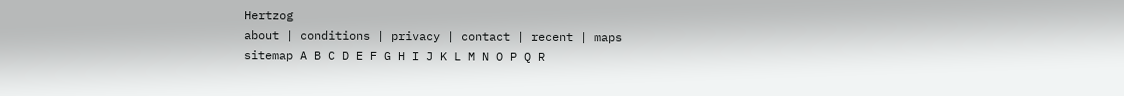Hertzog
about | conditions | privacy | contact | recent | maps
sitemap A B C D E F G H I J K L M N O P Q R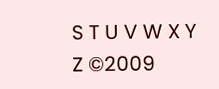S T U V W X Y Z ©2009